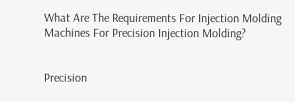What Are The Requirements For Injection Molding Machines For Precision Injection Molding?


Precision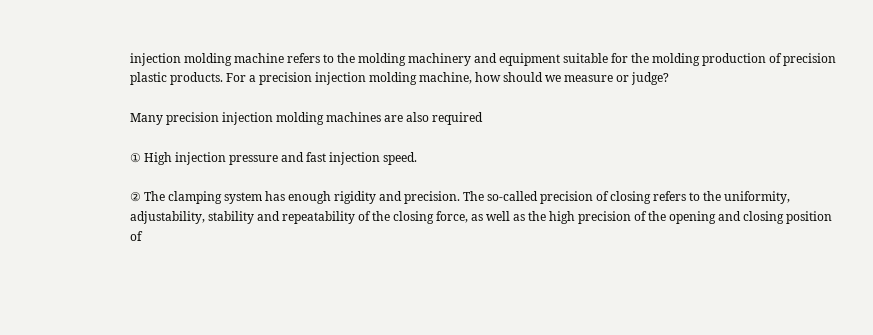injection molding machine refers to the molding machinery and equipment suitable for the molding production of precision plastic products. For a precision injection molding machine, how should we measure or judge?

Many precision injection molding machines are also required

① High injection pressure and fast injection speed.

② The clamping system has enough rigidity and precision. The so-called precision of closing refers to the uniformity, adjustability, stability and repeatability of the closing force, as well as the high precision of the opening and closing position of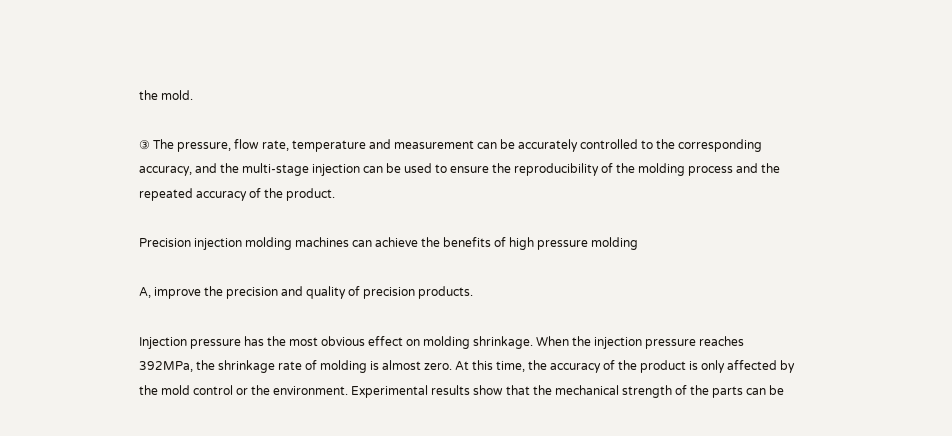the mold.

③ The pressure, flow rate, temperature and measurement can be accurately controlled to the corresponding accuracy, and the multi-stage injection can be used to ensure the reproducibility of the molding process and the repeated accuracy of the product.

Precision injection molding machines can achieve the benefits of high pressure molding

A, improve the precision and quality of precision products.

Injection pressure has the most obvious effect on molding shrinkage. When the injection pressure reaches 392MPa, the shrinkage rate of molding is almost zero. At this time, the accuracy of the product is only affected by the mold control or the environment. Experimental results show that the mechanical strength of the parts can be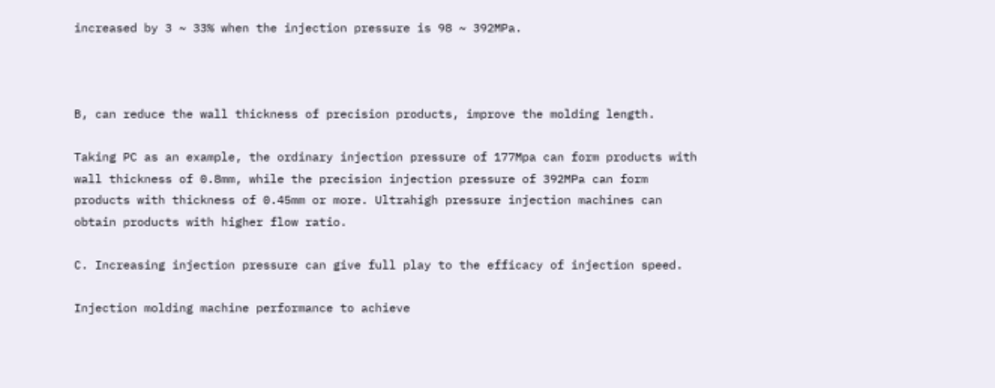increased by 3 ~ 33% when the injection pressure is 98 ~ 392MPa.



B, can reduce the wall thickness of precision products, improve the molding length.

Taking PC as an example, the ordinary injection pressure of 177Mpa can form products with wall thickness of 0.8mm, while the precision injection pressure of 392MPa can form products with thickness of 0.45mm or more. Ultrahigh pressure injection machines can obtain products with higher flow ratio.

C. Increasing injection pressure can give full play to the efficacy of injection speed.

Injection molding machine performance to achieve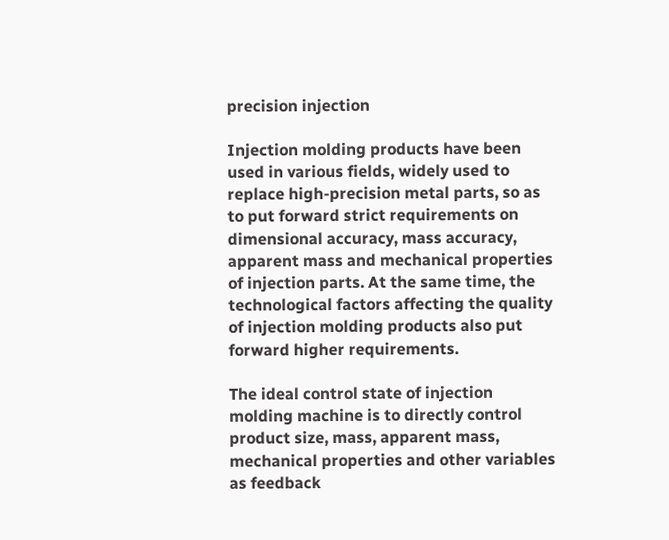precision injection

Injection molding products have been used in various fields, widely used to replace high-precision metal parts, so as to put forward strict requirements on dimensional accuracy, mass accuracy, apparent mass and mechanical properties of injection parts. At the same time, the technological factors affecting the quality of injection molding products also put forward higher requirements.

The ideal control state of injection molding machine is to directly control product size, mass, apparent mass, mechanical properties and other variables as feedback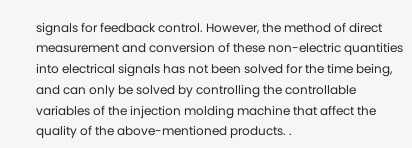signals for feedback control. However, the method of direct measurement and conversion of these non-electric quantities into electrical signals has not been solved for the time being, and can only be solved by controlling the controllable variables of the injection molding machine that affect the quality of the above-mentioned products. .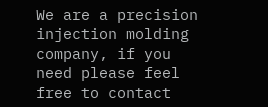We are a precision injection molding company, if you need please feel free to contact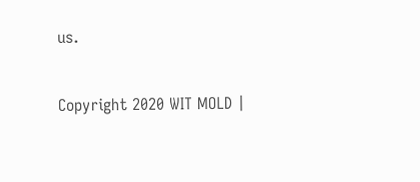us.

Copyright 2020 WIT MOLD |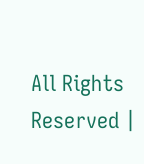All Rights Reserved |